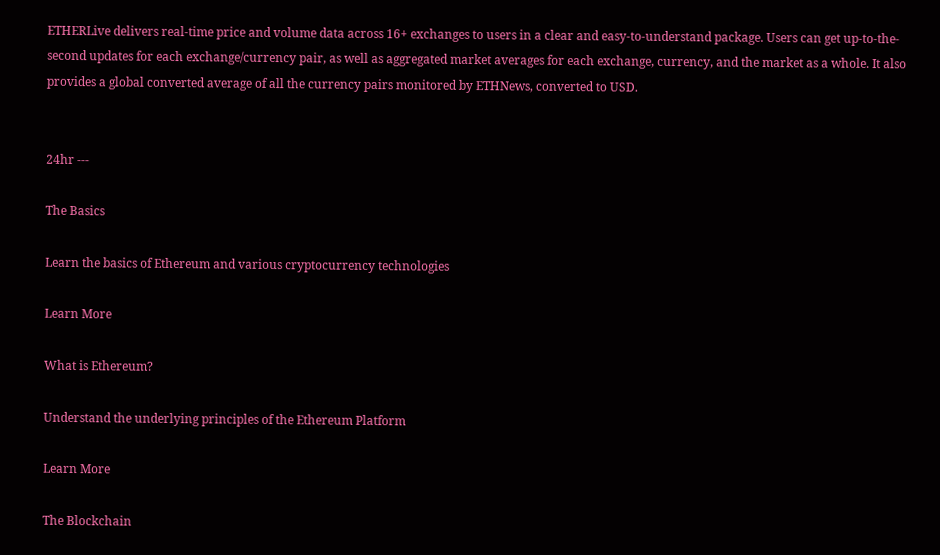ETHERLive delivers real-time price and volume data across 16+ exchanges to users in a clear and easy-to-understand package. Users can get up-to-the-second updates for each exchange/currency pair, as well as aggregated market averages for each exchange, currency, and the market as a whole. It also provides a global converted average of all the currency pairs monitored by ETHNews, converted to USD.


24hr ---

The Basics

Learn the basics of Ethereum and various cryptocurrency technologies

Learn More

What is Ethereum?

Understand the underlying principles of the Ethereum Platform

Learn More

The Blockchain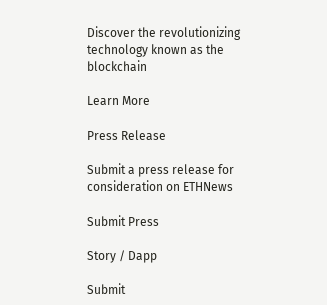Discover the revolutionizing technology known as the blockchain

Learn More

Press Release

Submit a press release for consideration on ETHNews

Submit Press

Story / Dapp

Submit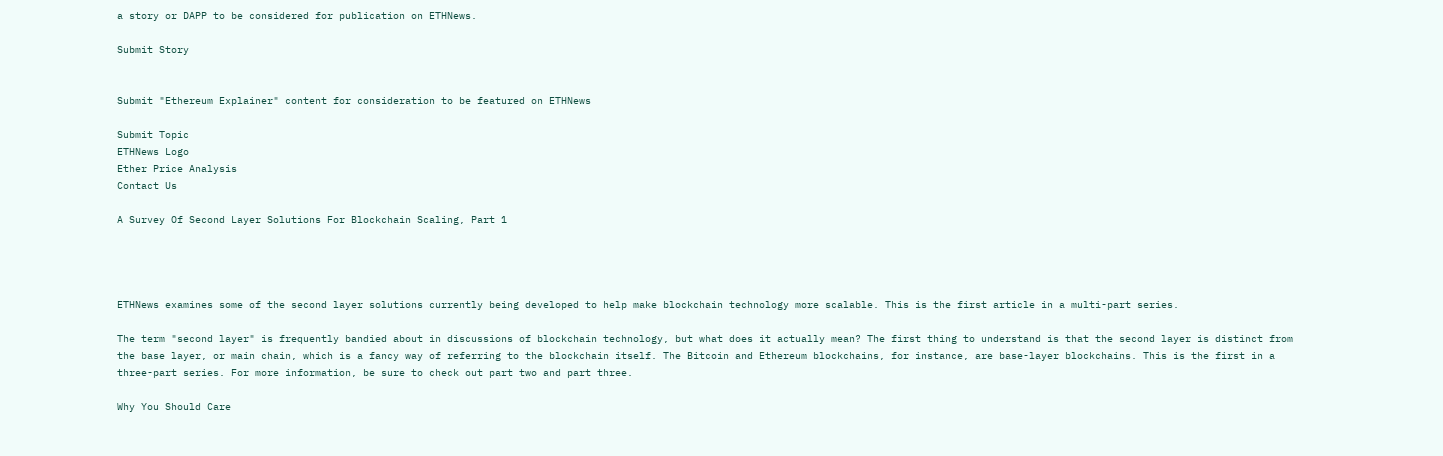a story or DAPP to be considered for publication on ETHNews.

Submit Story


Submit "Ethereum Explainer" content for consideration to be featured on ETHNews

Submit Topic
ETHNews Logo
Ether Price Analysis
Contact Us

A Survey Of Second Layer Solutions For Blockchain Scaling, Part 1




ETHNews examines some of the second layer solutions currently being developed to help make blockchain technology more scalable. This is the first article in a multi-part series.

The term "second layer" is frequently bandied about in discussions of blockchain technology, but what does it actually mean? The first thing to understand is that the second layer is distinct from the base layer, or main chain, which is a fancy way of referring to the blockchain itself. The Bitcoin and Ethereum blockchains, for instance, are base-layer blockchains. This is the first in a three-part series. For more information, be sure to check out part two and part three.

Why You Should Care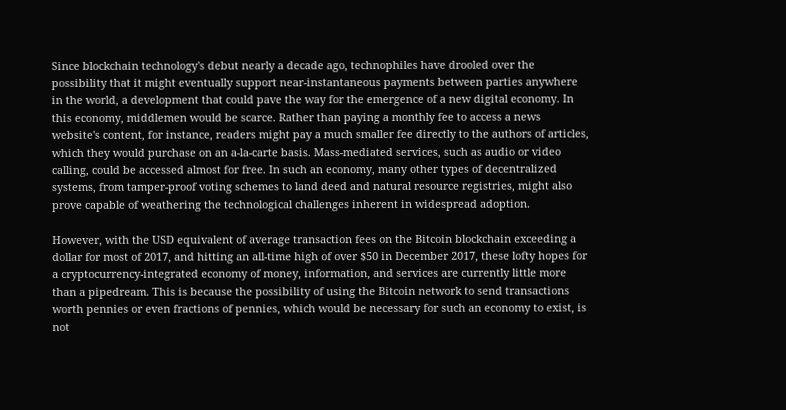Since blockchain technology's debut nearly a decade ago, technophiles have drooled over the possibility that it might eventually support near-instantaneous payments between parties anywhere in the world, a development that could pave the way for the emergence of a new digital economy. In this economy, middlemen would be scarce. Rather than paying a monthly fee to access a news website's content, for instance, readers might pay a much smaller fee directly to the authors of articles, which they would purchase on an a-la-carte basis. Mass-mediated services, such as audio or video calling, could be accessed almost for free. In such an economy, many other types of decentralized systems, from tamper-proof voting schemes to land deed and natural resource registries, might also prove capable of weathering the technological challenges inherent in widespread adoption.

However, with the USD equivalent of average transaction fees on the Bitcoin blockchain exceeding a dollar for most of 2017, and hitting an all-time high of over $50 in December 2017, these lofty hopes for a cryptocurrency-integrated economy of money, information, and services are currently little more than a pipedream. This is because the possibility of using the Bitcoin network to send transactions worth pennies or even fractions of pennies, which would be necessary for such an economy to exist, is not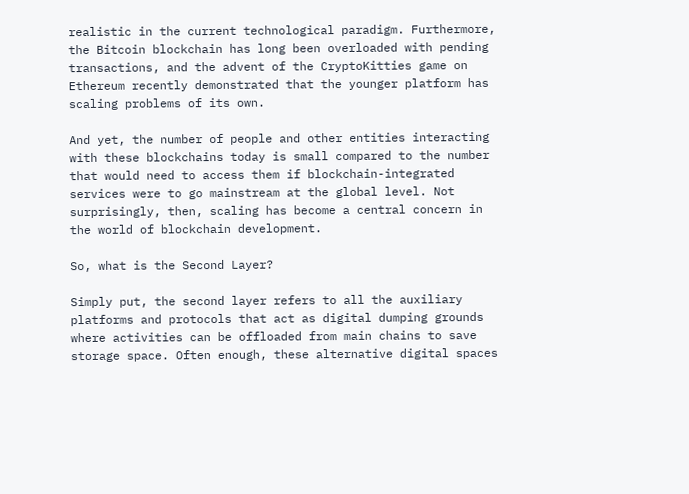realistic in the current technological paradigm. Furthermore, the Bitcoin blockchain has long been overloaded with pending transactions, and the advent of the CryptoKitties game on Ethereum recently demonstrated that the younger platform has scaling problems of its own.

And yet, the number of people and other entities interacting with these blockchains today is small compared to the number that would need to access them if blockchain-integrated services were to go mainstream at the global level. Not surprisingly, then, scaling has become a central concern in the world of blockchain development.

So, what is the Second Layer?

Simply put, the second layer refers to all the auxiliary platforms and protocols that act as digital dumping grounds where activities can be offloaded from main chains to save storage space. Often enough, these alternative digital spaces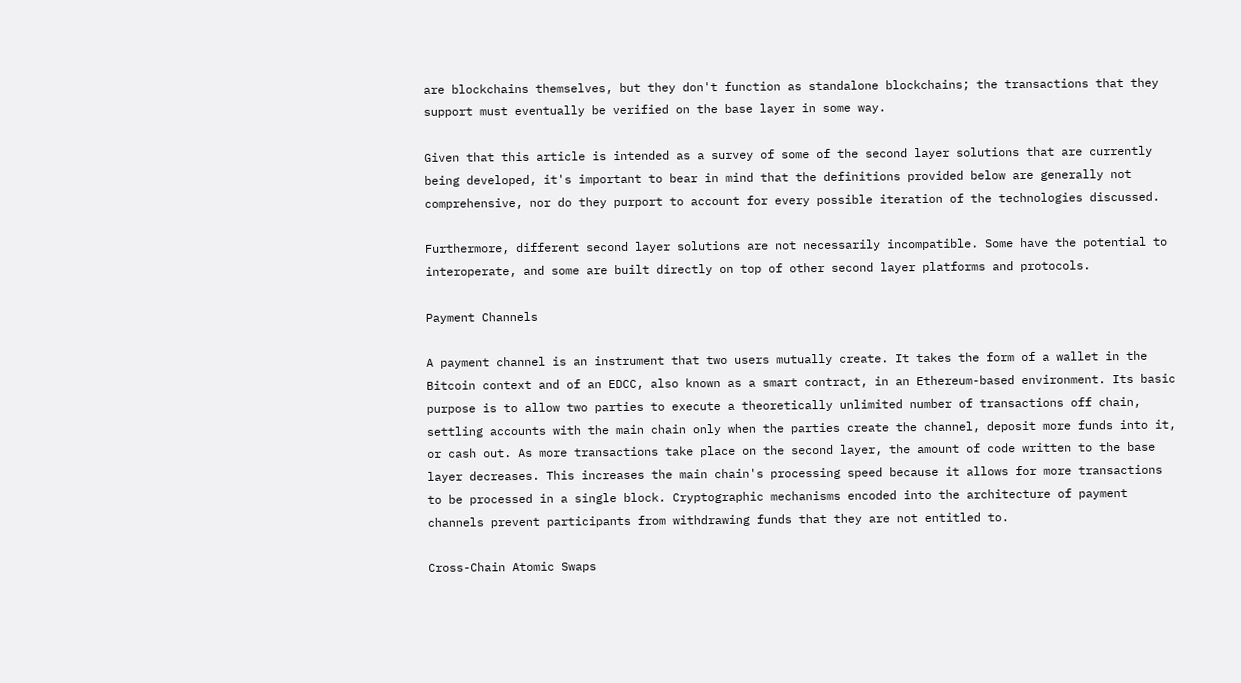are blockchains themselves, but they don't function as standalone blockchains; the transactions that they support must eventually be verified on the base layer in some way.

Given that this article is intended as a survey of some of the second layer solutions that are currently being developed, it's important to bear in mind that the definitions provided below are generally not comprehensive, nor do they purport to account for every possible iteration of the technologies discussed.

Furthermore, different second layer solutions are not necessarily incompatible. Some have the potential to interoperate, and some are built directly on top of other second layer platforms and protocols.

Payment Channels

A payment channel is an instrument that two users mutually create. It takes the form of a wallet in the Bitcoin context and of an EDCC, also known as a smart contract, in an Ethereum-based environment. Its basic purpose is to allow two parties to execute a theoretically unlimited number of transactions off chain, settling accounts with the main chain only when the parties create the channel, deposit more funds into it, or cash out. As more transactions take place on the second layer, the amount of code written to the base layer decreases. This increases the main chain's processing speed because it allows for more transactions to be processed in a single block. Cryptographic mechanisms encoded into the architecture of payment channels prevent participants from withdrawing funds that they are not entitled to.

Cross-Chain Atomic Swaps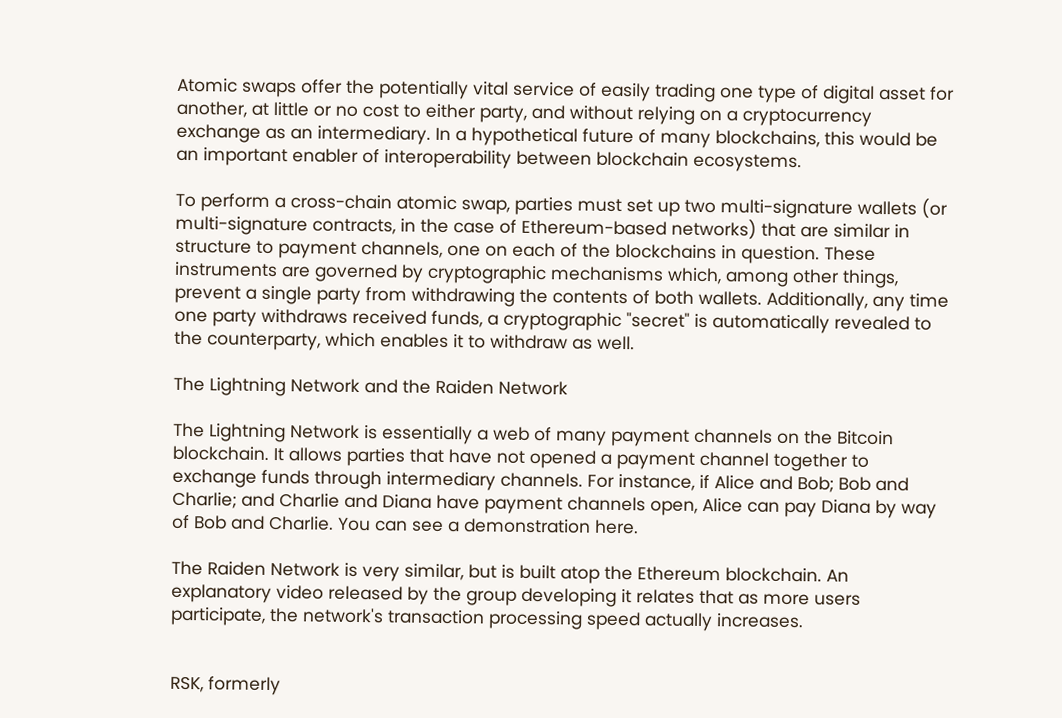Atomic swaps offer the potentially vital service of easily trading one type of digital asset for another, at little or no cost to either party, and without relying on a cryptocurrency exchange as an intermediary. In a hypothetical future of many blockchains, this would be an important enabler of interoperability between blockchain ecosystems.

To perform a cross-chain atomic swap, parties must set up two multi-signature wallets (or multi-signature contracts, in the case of Ethereum-based networks) that are similar in structure to payment channels, one on each of the blockchains in question. These instruments are governed by cryptographic mechanisms which, among other things, prevent a single party from withdrawing the contents of both wallets. Additionally, any time one party withdraws received funds, a cryptographic "secret" is automatically revealed to the counterparty, which enables it to withdraw as well.

The Lightning Network and the Raiden Network

The Lightning Network is essentially a web of many payment channels on the Bitcoin blockchain. It allows parties that have not opened a payment channel together to exchange funds through intermediary channels. For instance, if Alice and Bob; Bob and Charlie; and Charlie and Diana have payment channels open, Alice can pay Diana by way of Bob and Charlie. You can see a demonstration here.

The Raiden Network is very similar, but is built atop the Ethereum blockchain. An explanatory video released by the group developing it relates that as more users participate, the network's transaction processing speed actually increases.


RSK, formerly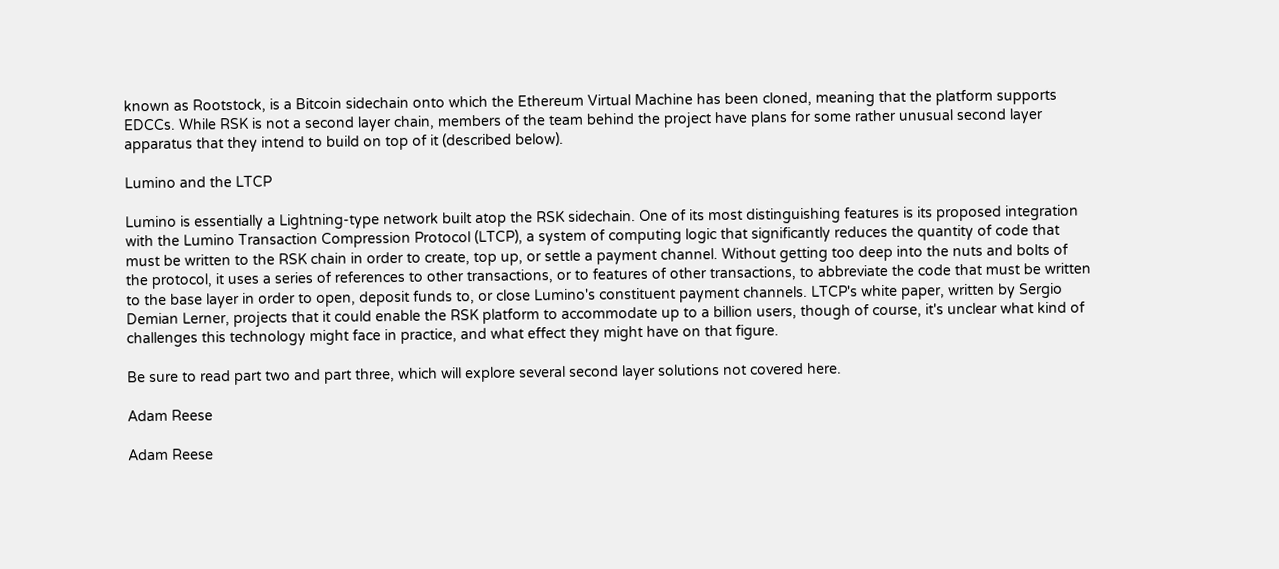known as Rootstock, is a Bitcoin sidechain onto which the Ethereum Virtual Machine has been cloned, meaning that the platform supports EDCCs. While RSK is not a second layer chain, members of the team behind the project have plans for some rather unusual second layer apparatus that they intend to build on top of it (described below).

Lumino and the LTCP

Lumino is essentially a Lightning-type network built atop the RSK sidechain. One of its most distinguishing features is its proposed integration with the Lumino Transaction Compression Protocol (LTCP), a system of computing logic that significantly reduces the quantity of code that must be written to the RSK chain in order to create, top up, or settle a payment channel. Without getting too deep into the nuts and bolts of the protocol, it uses a series of references to other transactions, or to features of other transactions, to abbreviate the code that must be written to the base layer in order to open, deposit funds to, or close Lumino's constituent payment channels. LTCP's white paper, written by Sergio Demian Lerner, projects that it could enable the RSK platform to accommodate up to a billion users, though of course, it's unclear what kind of challenges this technology might face in practice, and what effect they might have on that figure.

Be sure to read part two and part three, which will explore several second layer solutions not covered here.

Adam Reese

Adam Reese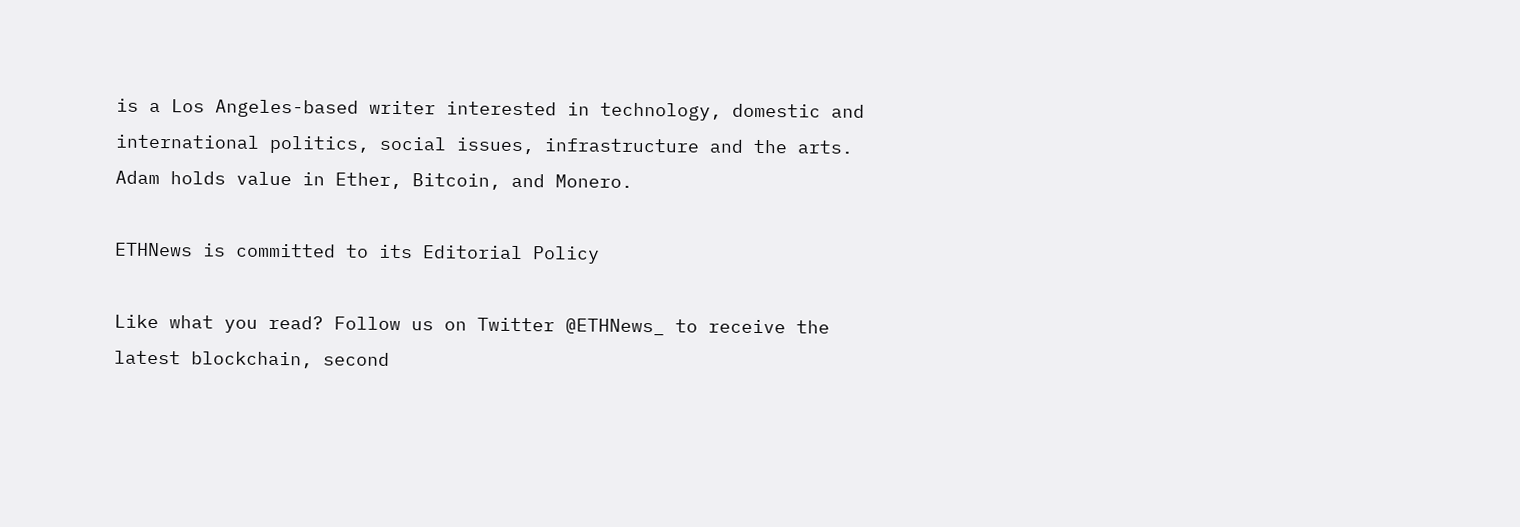is a Los Angeles-based writer interested in technology, domestic and international politics, social issues, infrastructure and the arts. Adam holds value in Ether, Bitcoin, and Monero.

ETHNews is committed to its Editorial Policy

Like what you read? Follow us on Twitter @ETHNews_ to receive the latest blockchain, second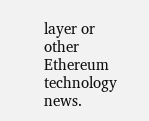layer or other Ethereum technology news.